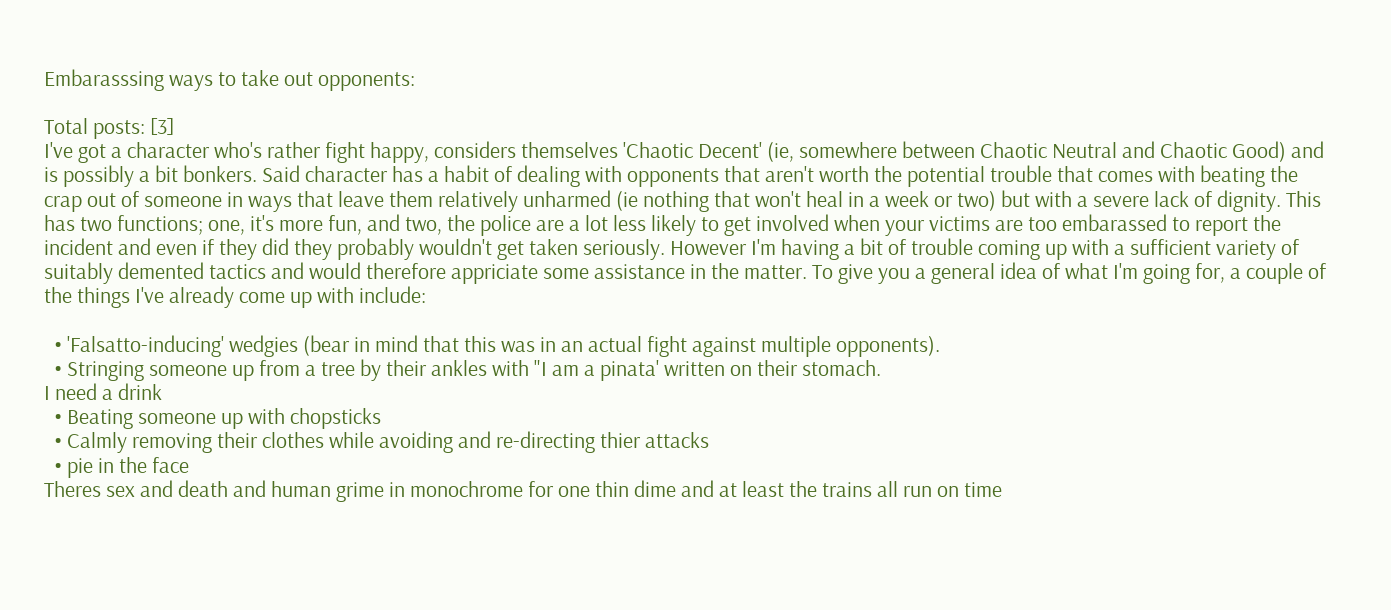Embarasssing ways to take out opponents:

Total posts: [3]
I've got a character who's rather fight happy, considers themselves 'Chaotic Decent' (ie, somewhere between Chaotic Neutral and Chaotic Good) and is possibly a bit bonkers. Said character has a habit of dealing with opponents that aren't worth the potential trouble that comes with beating the crap out of someone in ways that leave them relatively unharmed (ie nothing that won't heal in a week or two) but with a severe lack of dignity. This has two functions; one, it's more fun, and two, the police are a lot less likely to get involved when your victims are too embarassed to report the incident and even if they did they probably wouldn't get taken seriously. However I'm having a bit of trouble coming up with a sufficient variety of suitably demented tactics and would therefore appriciate some assistance in the matter. To give you a general idea of what I'm going for, a couple of the things I've already come up with include:

  • 'Falsatto-inducing' wedgies (bear in mind that this was in an actual fight against multiple opponents).
  • Stringing someone up from a tree by their ankles with "I am a pinata' written on their stomach.
I need a drink
  • Beating someone up with chopsticks
  • Calmly removing their clothes while avoiding and re-directing thier attacks
  • pie in the face
Theres sex and death and human grime in monochrome for one thin dime and at least the trains all run on time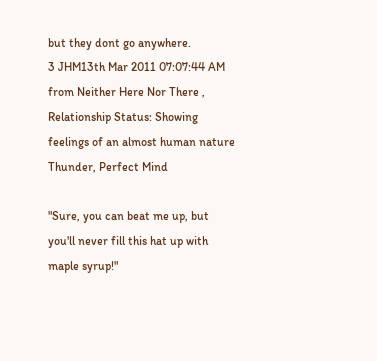but they dont go anywhere.
3 JHM13th Mar 2011 07:07:44 AM from Neither Here Nor There , Relationship Status: Showing feelings of an almost human nature
Thunder, Perfect Mind

"Sure, you can beat me up, but you'll never fill this hat up with maple syrup!"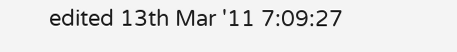edited 13th Mar '11 7:09:27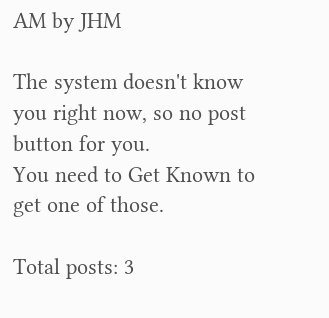AM by JHM

The system doesn't know you right now, so no post button for you.
You need to Get Known to get one of those.

Total posts: 3